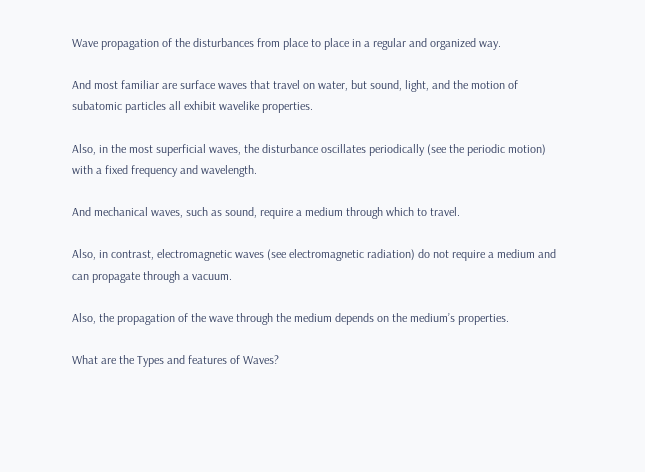Wave propagation of the disturbances from place to place in a regular and organized way.

And most familiar are surface waves that travel on water, but sound, light, and the motion of subatomic particles all exhibit wavelike properties.

Also, in the most superficial waves, the disturbance oscillates periodically (see the periodic motion) with a fixed frequency and wavelength.

And mechanical waves, such as sound, require a medium through which to travel.

Also, in contrast, electromagnetic waves (see electromagnetic radiation) do not require a medium and can propagate through a vacuum.

Also, the propagation of the wave through the medium depends on the medium’s properties.

What are the Types and features of Waves?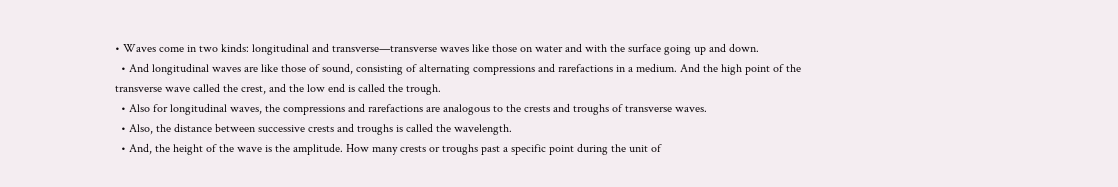• Waves come in two kinds: longitudinal and transverse—transverse waves like those on water and with the surface going up and down.
  • And longitudinal waves are like those of sound, consisting of alternating compressions and rarefactions in a medium. And the high point of the transverse wave called the crest, and the low end is called the trough.
  • Also for longitudinal waves, the compressions and rarefactions are analogous to the crests and troughs of transverse waves.
  • Also, the distance between successive crests and troughs is called the wavelength.
  • And, the height of the wave is the amplitude. How many crests or troughs past a specific point during the unit of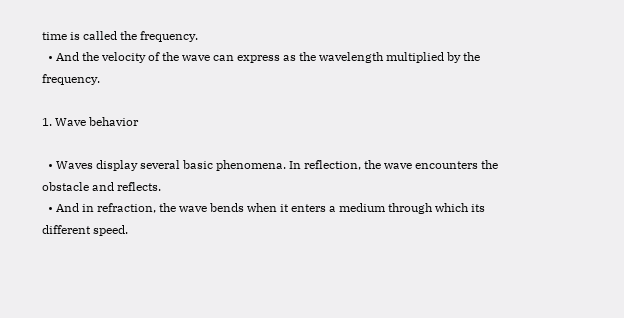time is called the frequency.
  • And the velocity of the wave can express as the wavelength multiplied by the frequency.

1. Wave behavior

  • Waves display several basic phenomena. In reflection, the wave encounters the obstacle and reflects.
  • And in refraction, the wave bends when it enters a medium through which its different speed.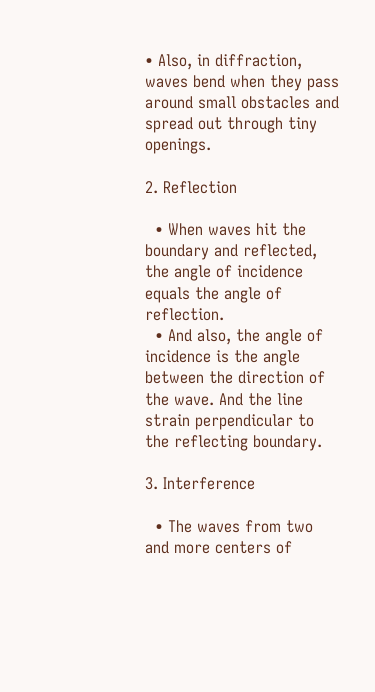• Also, in diffraction, waves bend when they pass around small obstacles and spread out through tiny openings.

2. Reflection

  • When waves hit the boundary and reflected, the angle of incidence equals the angle of reflection.
  • And also, the angle of incidence is the angle between the direction of the wave. And the line strain perpendicular to the reflecting boundary.

3. Interference

  • The waves from two and more centers of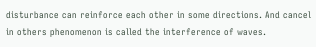disturbance can reinforce each other in some directions. And cancel in others phenomenon is called the interference of waves.